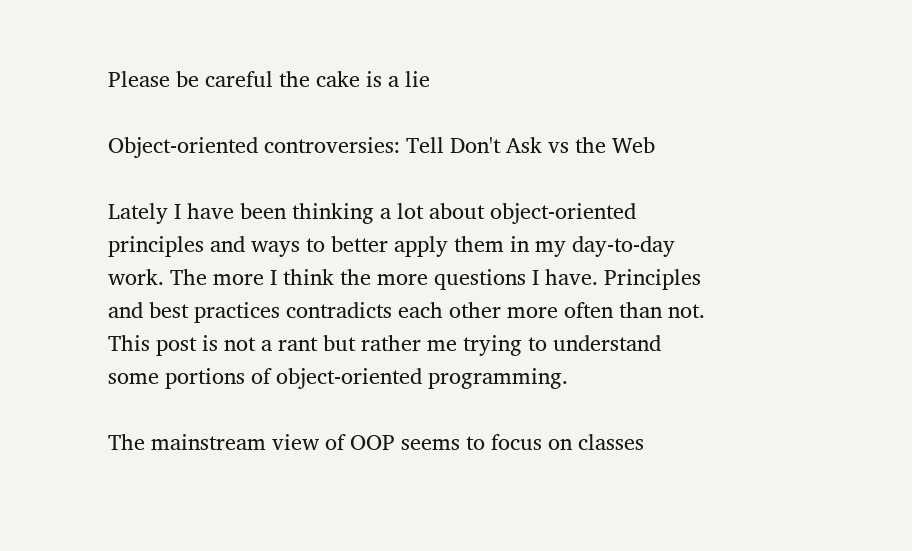Please be careful the cake is a lie

Object-oriented controversies: Tell Don't Ask vs the Web

Lately I have been thinking a lot about object-oriented principles and ways to better apply them in my day-to-day work. The more I think the more questions I have. Principles and best practices contradicts each other more often than not. This post is not a rant but rather me trying to understand some portions of object-oriented programming.

The mainstream view of OOP seems to focus on classes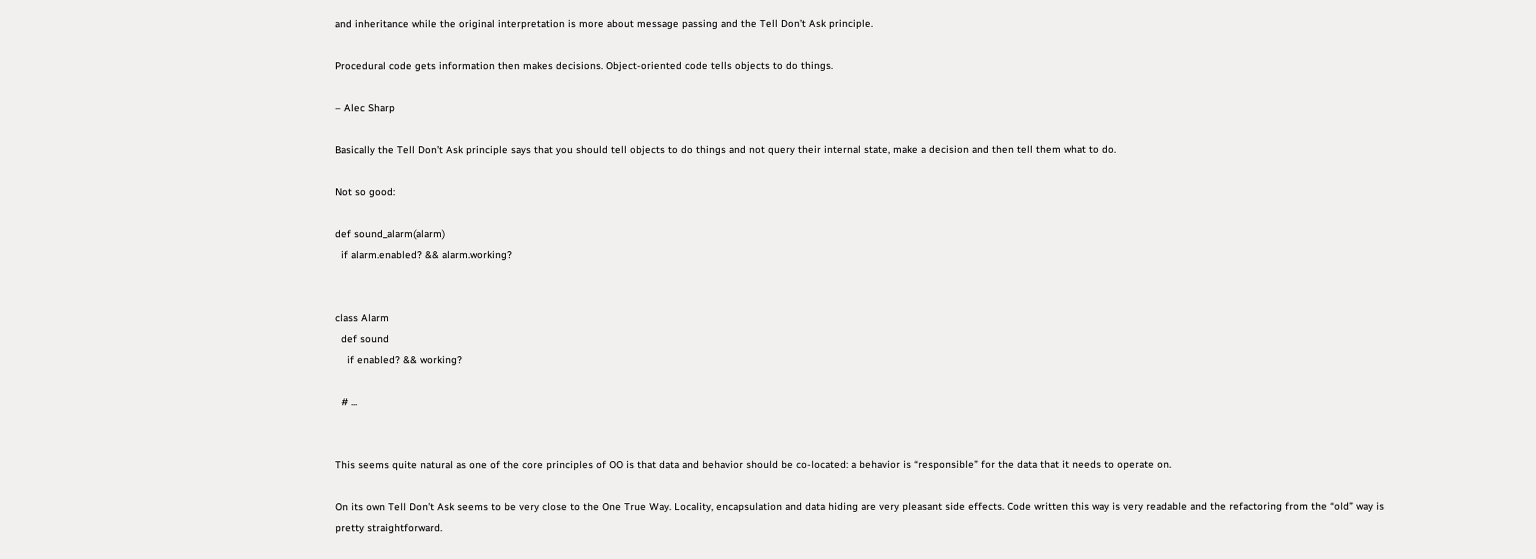and inheritance while the original interpretation is more about message passing and the Tell Don’t Ask principle.

Procedural code gets information then makes decisions. Object-oriented code tells objects to do things.

– Alec Sharp

Basically the Tell Don’t Ask principle says that you should tell objects to do things and not query their internal state, make a decision and then tell them what to do.

Not so good:

def sound_alarm(alarm)
  if alarm.enabled? && alarm.working?


class Alarm
  def sound
    if enabled? && working?

  # ...


This seems quite natural as one of the core principles of OO is that data and behavior should be co-located: a behavior is “responsible” for the data that it needs to operate on.

On its own Tell Don’t Ask seems to be very close to the One True Way. Locality, encapsulation and data hiding are very pleasant side effects. Code written this way is very readable and the refactoring from the “old” way is pretty straightforward.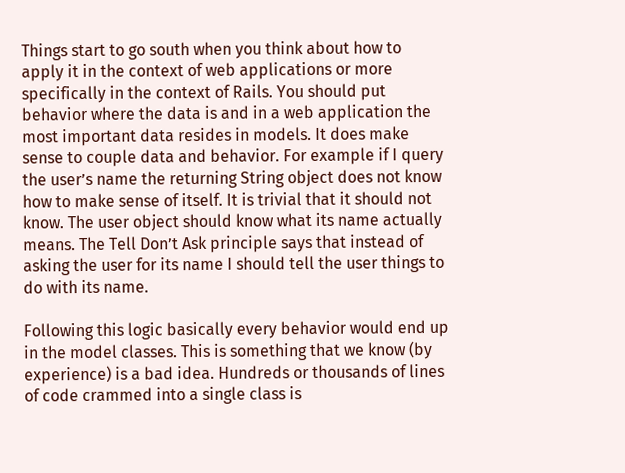Things start to go south when you think about how to apply it in the context of web applications or more specifically in the context of Rails. You should put behavior where the data is and in a web application the most important data resides in models. It does make sense to couple data and behavior. For example if I query the user’s name the returning String object does not know how to make sense of itself. It is trivial that it should not know. The user object should know what its name actually means. The Tell Don’t Ask principle says that instead of asking the user for its name I should tell the user things to do with its name.

Following this logic basically every behavior would end up in the model classes. This is something that we know (by experience) is a bad idea. Hundreds or thousands of lines of code crammed into a single class is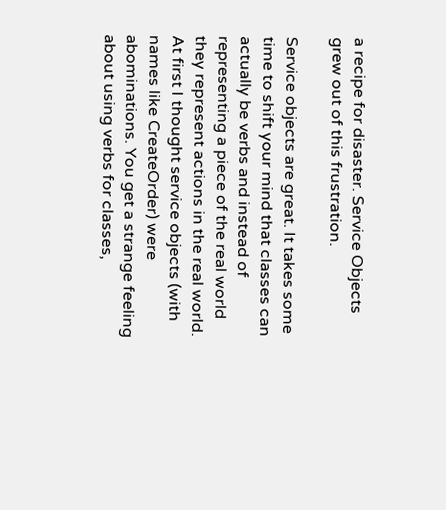a recipe for disaster. Service Objects grew out of this frustration.

Service objects are great. It takes some time to shift your mind that classes can actually be verbs and instead of representing a piece of the real world they represent actions in the real world. At first I thought service objects (with names like CreateOrder) were abominations. You get a strange feeling about using verbs for classes,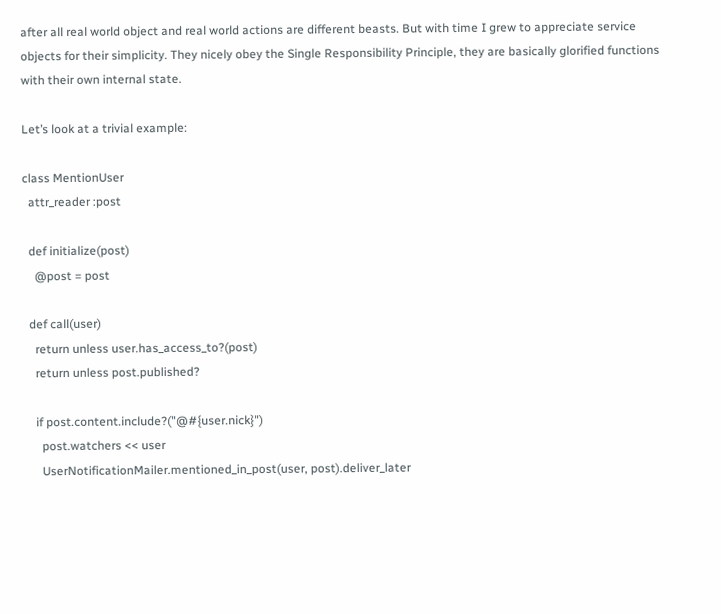after all real world object and real world actions are different beasts. But with time I grew to appreciate service objects for their simplicity. They nicely obey the Single Responsibility Principle, they are basically glorified functions with their own internal state.

Let’s look at a trivial example:

class MentionUser
  attr_reader :post

  def initialize(post)
    @post = post

  def call(user)
    return unless user.has_access_to?(post)
    return unless post.published?

    if post.content.include?("@#{user.nick}")
      post.watchers << user
      UserNotificationMailer.mentioned_in_post(user, post).deliver_later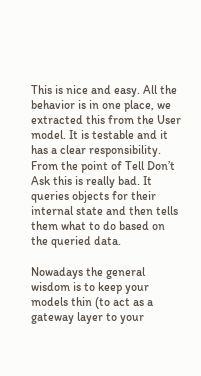This is nice and easy. All the behavior is in one place, we extracted this from the User model. It is testable and it has a clear responsibility. From the point of Tell Don’t Ask this is really bad. It queries objects for their internal state and then tells them what to do based on the queried data.

Nowadays the general wisdom is to keep your models thin (to act as a gateway layer to your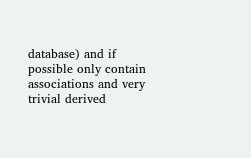database) and if possible only contain associations and very trivial derived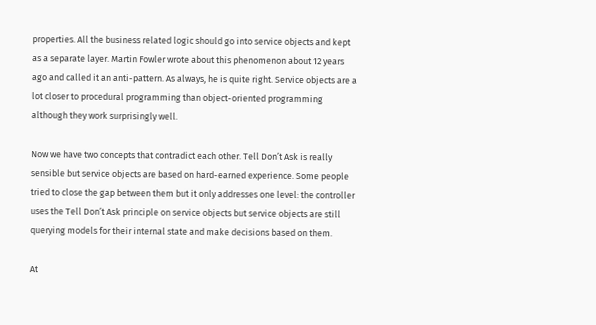properties. All the business related logic should go into service objects and kept as a separate layer. Martin Fowler wrote about this phenomenon about 12 years ago and called it an anti-pattern. As always, he is quite right. Service objects are a lot closer to procedural programming than object-oriented programming although they work surprisingly well.

Now we have two concepts that contradict each other. Tell Don’t Ask is really sensible but service objects are based on hard-earned experience. Some people tried to close the gap between them but it only addresses one level: the controller uses the Tell Don’t Ask principle on service objects but service objects are still querying models for their internal state and make decisions based on them.

At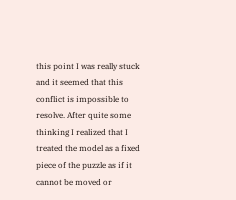this point I was really stuck and it seemed that this conflict is impossible to resolve. After quite some thinking I realized that I treated the model as a fixed piece of the puzzle as if it cannot be moved or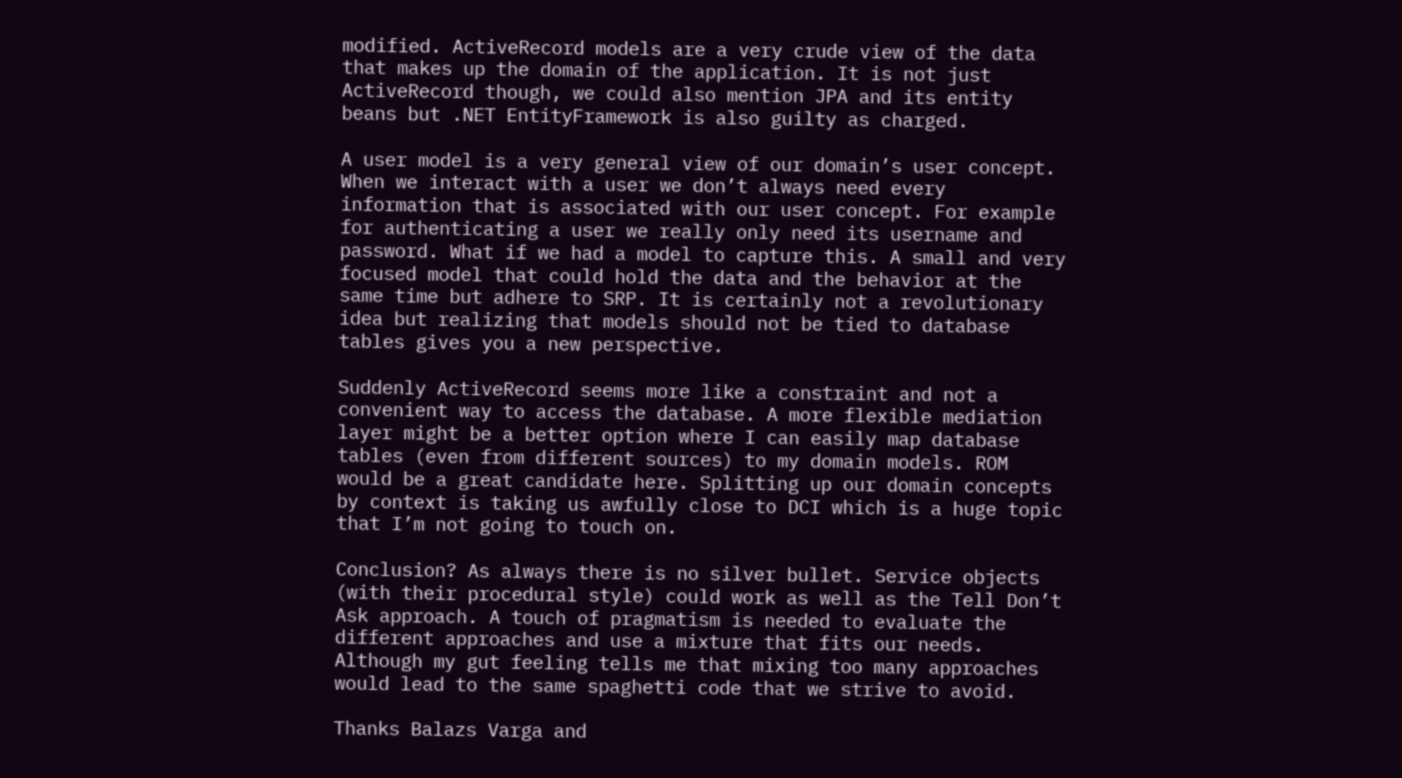modified. ActiveRecord models are a very crude view of the data that makes up the domain of the application. It is not just ActiveRecord though, we could also mention JPA and its entity beans but .NET EntityFramework is also guilty as charged.

A user model is a very general view of our domain’s user concept. When we interact with a user we don’t always need every information that is associated with our user concept. For example for authenticating a user we really only need its username and password. What if we had a model to capture this. A small and very focused model that could hold the data and the behavior at the same time but adhere to SRP. It is certainly not a revolutionary idea but realizing that models should not be tied to database tables gives you a new perspective.

Suddenly ActiveRecord seems more like a constraint and not a convenient way to access the database. A more flexible mediation layer might be a better option where I can easily map database tables (even from different sources) to my domain models. ROM would be a great candidate here. Splitting up our domain concepts by context is taking us awfully close to DCI which is a huge topic that I’m not going to touch on.

Conclusion? As always there is no silver bullet. Service objects (with their procedural style) could work as well as the Tell Don’t Ask approach. A touch of pragmatism is needed to evaluate the different approaches and use a mixture that fits our needs. Although my gut feeling tells me that mixing too many approaches would lead to the same spaghetti code that we strive to avoid.

Thanks Balazs Varga and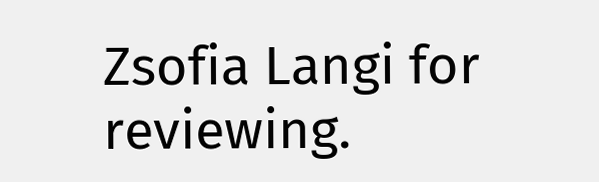Zsofia Langi for reviewing.